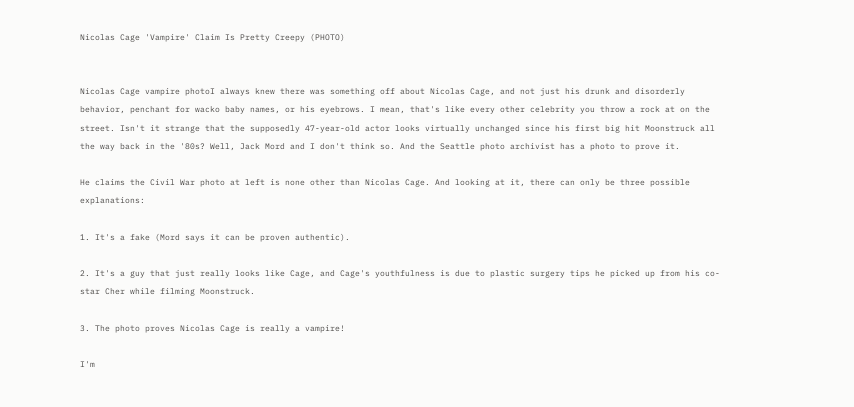Nicolas Cage 'Vampire' Claim Is Pretty Creepy (PHOTO)


Nicolas Cage vampire photoI always knew there was something off about Nicolas Cage, and not just his drunk and disorderly behavior, penchant for wacko baby names, or his eyebrows. I mean, that's like every other celebrity you throw a rock at on the street. Isn't it strange that the supposedly 47-year-old actor looks virtually unchanged since his first big hit Moonstruck all the way back in the '80s? Well, Jack Mord and I don't think so. And the Seattle photo archivist has a photo to prove it.

He claims the Civil War photo at left is none other than Nicolas Cage. And looking at it, there can only be three possible explanations:

1. It's a fake (Mord says it can be proven authentic).

2. It's a guy that just really looks like Cage, and Cage's youthfulness is due to plastic surgery tips he picked up from his co-star Cher while filming Moonstruck.

3. The photo proves Nicolas Cage is really a vampire!

I'm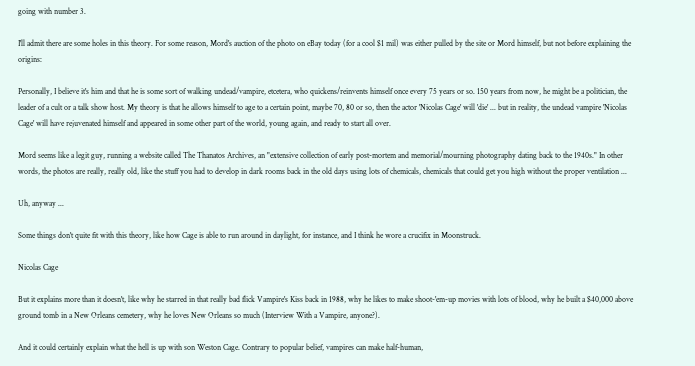going with number 3.

I'll admit there are some holes in this theory. For some reason, Mord's auction of the photo on eBay today (for a cool $1 mil) was either pulled by the site or Mord himself, but not before explaining the origins:

Personally, I believe it's him and that he is some sort of walking undead/vampire, etcetera, who quickens/reinvents himself once every 75 years or so. 150 years from now, he might be a politician, the leader of a cult or a talk show host. My theory is that he allows himself to age to a certain point, maybe 70, 80 or so, then the actor 'Nicolas Cage' will 'die' ... but in reality, the undead vampire 'Nicolas Cage' will have rejuvenated himself and appeared in some other part of the world, young again, and ready to start all over.

Mord seems like a legit guy, running a website called The Thanatos Archives, an "extensive collection of early post-mortem and memorial/mourning photography dating back to the 1940s." In other words, the photos are really, really old, like the stuff you had to develop in dark rooms back in the old days using lots of chemicals, chemicals that could get you high without the proper ventilation ...

Uh, anyway ...

Some things don't quite fit with this theory, like how Cage is able to run around in daylight, for instance, and I think he wore a crucifix in Moonstruck.

Nicolas Cage

But it explains more than it doesn't, like why he starred in that really bad flick Vampire's Kiss back in 1988, why he likes to make shoot-'em-up movies with lots of blood, why he built a $40,000 above ground tomb in a New Orleans cemetery, why he loves New Orleans so much (Interview With a Vampire, anyone?).

And it could certainly explain what the hell is up with son Weston Cage. Contrary to popular belief, vampires can make half-human,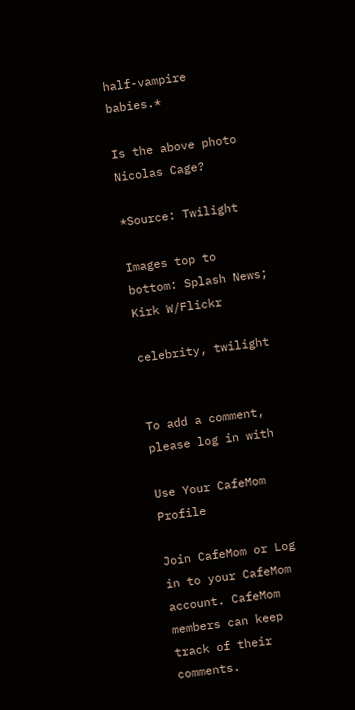half-vampire babies.*

Is the above photo Nicolas Cage?

*Source: Twilight

Images top to bottom: Splash News; Kirk W/Flickr

celebrity, twilight


To add a comment, please log in with

Use Your CafeMom Profile

Join CafeMom or Log in to your CafeMom account. CafeMom members can keep track of their comments.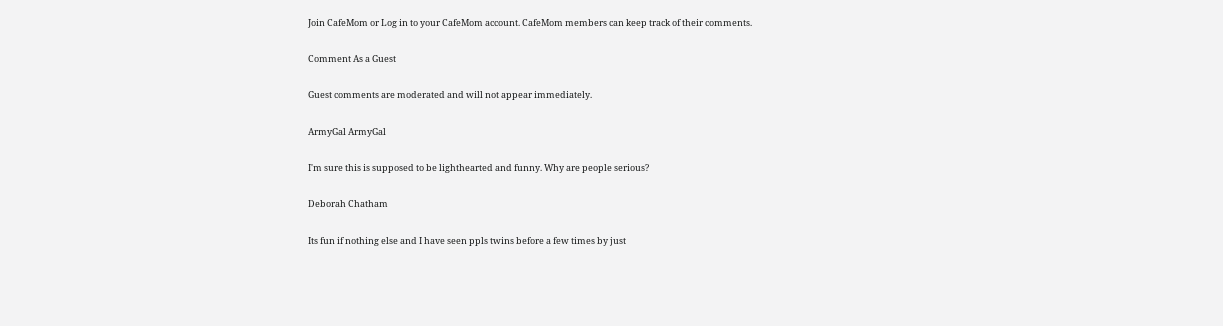Join CafeMom or Log in to your CafeMom account. CafeMom members can keep track of their comments.

Comment As a Guest

Guest comments are moderated and will not appear immediately.

ArmyGal ArmyGal

I'm sure this is supposed to be lighthearted and funny. Why are people serious?

Deborah Chatham

Its fun if nothing else and I have seen ppls twins before a few times by just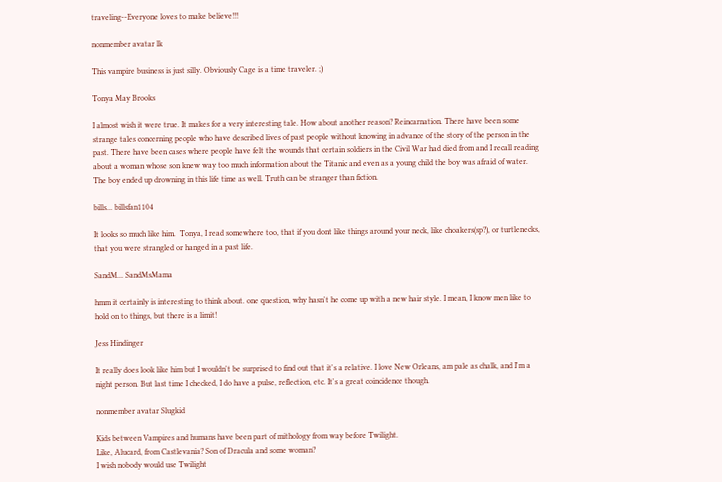traveling--Everyone loves to make believe!!!

nonmember avatar lk

This vampire business is just silly. Obviously Cage is a time traveler. ;)

Tonya May Brooks

I almost wish it were true. It makes for a very interesting tale. How about another reason? Reincarnation. There have been some strange tales concerning people who have described lives of past people without knowing in advance of the story of the person in the past. There have been cases where people have felt the wounds that certain soldiers in the Civil War had died from and I recall reading about a woman whose son knew way too much information about the Titanic and even as a young child the boy was afraid of water. The boy ended up drowning in this life time as well. Truth can be stranger than fiction.

bills... billsfan1104

It looks so much like him.  Tonya, I read somewhere too, that if you dont like things around your neck, like choakers(sp?), or turtlenecks, that you were strangled or hanged in a past life.

SandM... SandMsMama

hmm it certainly is interesting to think about. one question, why hasn't he come up with a new hair style. I mean, I know men like to hold on to things, but there is a limit!

Jess Hindinger

It really does look like him but I wouldn't be surprised to find out that it's a relative. I love New Orleans, am pale as chalk, and I'm a night person. But last time I checked, I do have a pulse, reflection, etc. It's a great coincidence though.

nonmember avatar Slugkid

Kids between Vampires and humans have been part of mithology from way before Twilight.
Like, Alucard, from Castlevania? Son of Dracula and some woman?
I wish nobody would use Twilight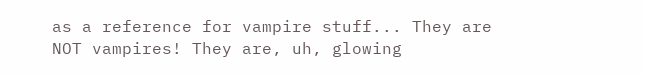as a reference for vampire stuff... They are NOT vampires! They are, uh, glowing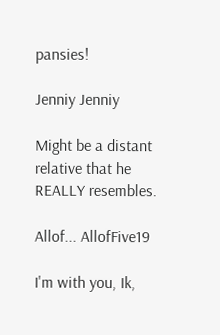pansies!

Jenniy Jenniy

Might be a distant relative that he REALLY resembles.

Allof... AllofFive19

I'm with you, Ik,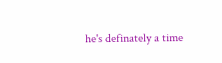he's definately a time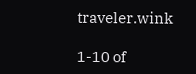traveler.wink

1-10 of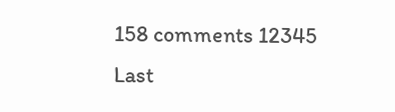158 comments 12345 Last